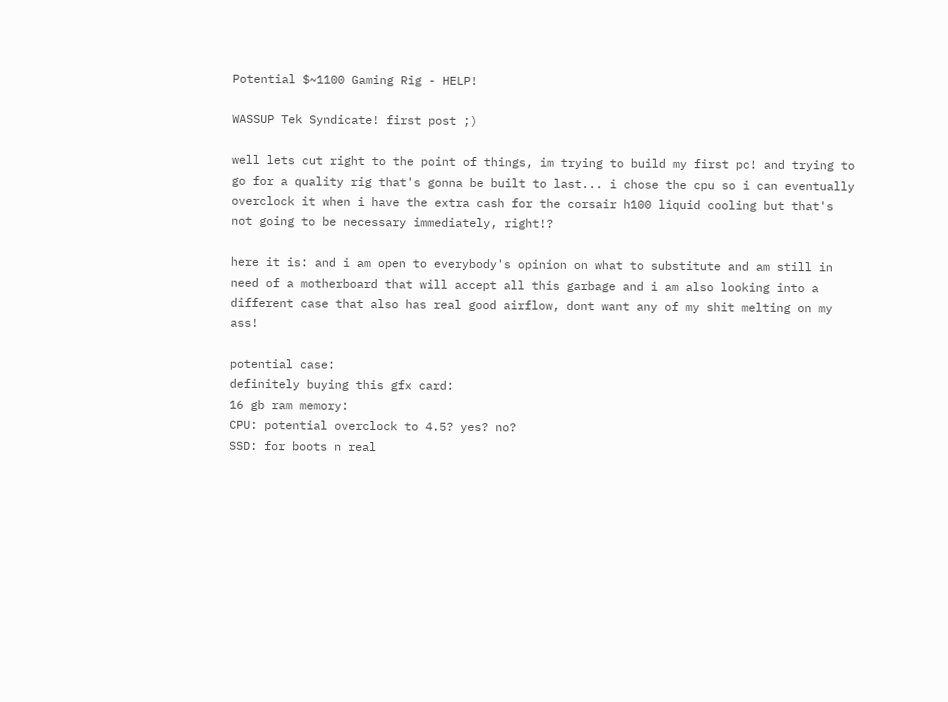Potential $~1100 Gaming Rig - HELP!

WASSUP Tek Syndicate! first post ;)

well lets cut right to the point of things, im trying to build my first pc! and trying to go for a quality rig that's gonna be built to last... i chose the cpu so i can eventually overclock it when i have the extra cash for the corsair h100 liquid cooling but that's not going to be necessary immediately, right!?

here it is: and i am open to everybody's opinion on what to substitute and am still in need of a motherboard that will accept all this garbage and i am also looking into a different case that also has real good airflow, dont want any of my shit melting on my ass!

potential case:
definitely buying this gfx card:
16 gb ram memory:
CPU: potential overclock to 4.5? yes? no?
SSD: for boots n real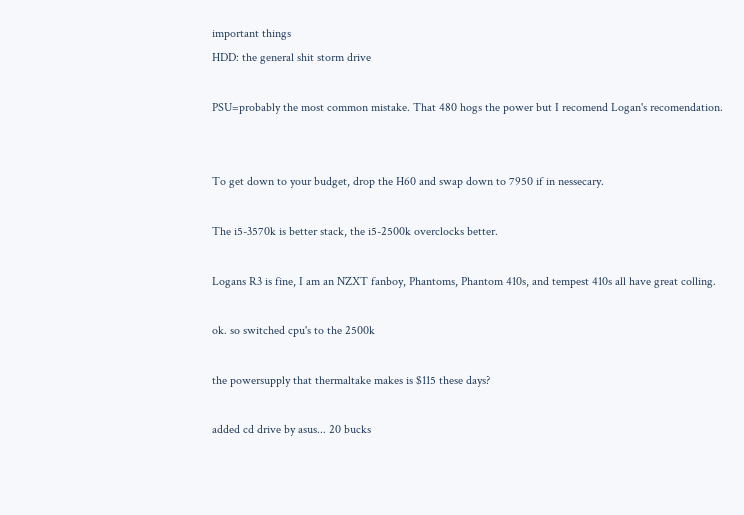important things
HDD: the general shit storm drive

PSU=probably the most common mistake. That 480 hogs the power but I recomend Logan's recomendation.


To get down to your budget, drop the H60 and swap down to 7950 if in nessecary.

The i5-3570k is better stack, the i5-2500k overclocks better.

Logans R3 is fine, I am an NZXT fanboy, Phantoms, Phantom 410s, and tempest 410s all have great colling.

ok. so switched cpu's to the 2500k

the powersupply that thermaltake makes is $115 these days?

added cd drive by asus... 20 bucks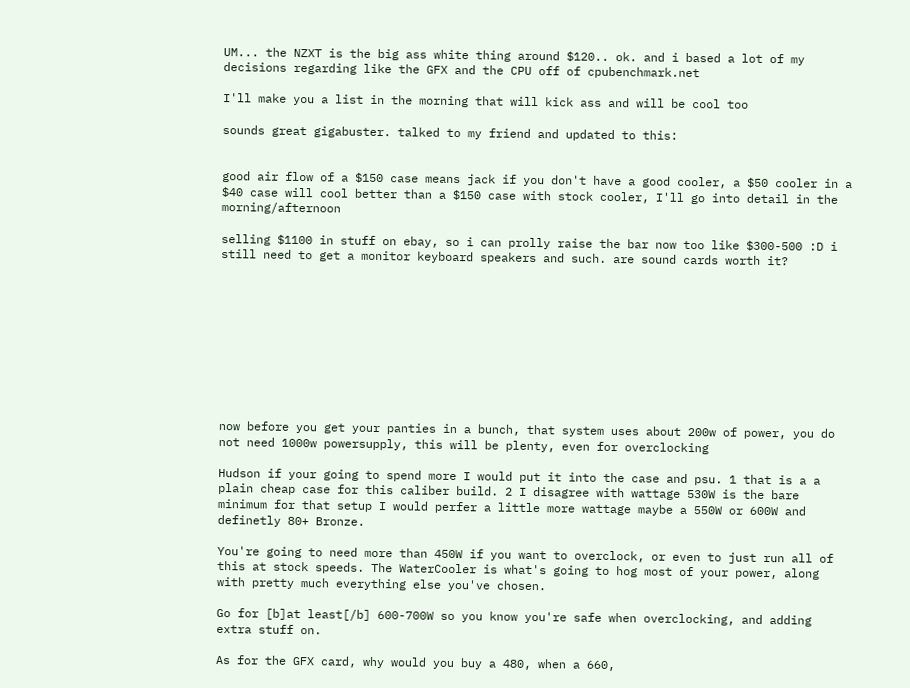UM... the NZXT is the big ass white thing around $120.. ok. and i based a lot of my decisions regarding like the GFX and the CPU off of cpubenchmark.net

I'll make you a list in the morning that will kick ass and will be cool too

sounds great gigabuster. talked to my friend and updated to this:


good air flow of a $150 case means jack if you don't have a good cooler, a $50 cooler in a $40 case will cool better than a $150 case with stock cooler, I'll go into detail in the morning/afternoon

selling $1100 in stuff on ebay, so i can prolly raise the bar now too like $300-500 :D i still need to get a monitor keyboard speakers and such. are sound cards worth it?










now before you get your panties in a bunch, that system uses about 200w of power, you do not need 1000w powersupply, this will be plenty, even for overclocking

Hudson if your going to spend more I would put it into the case and psu. 1 that is a a plain cheap case for this caliber build. 2 I disagree with wattage 530W is the bare minimum for that setup I would perfer a little more wattage maybe a 550W or 600W and definetly 80+ Bronze.

You're going to need more than 450W if you want to overclock, or even to just run all of this at stock speeds. The WaterCooler is what's going to hog most of your power, along with pretty much everything else you've chosen.

Go for [b]at least[/b] 600-700W so you know you're safe when overclocking, and adding extra stuff on.

As for the GFX card, why would you buy a 480, when a 660,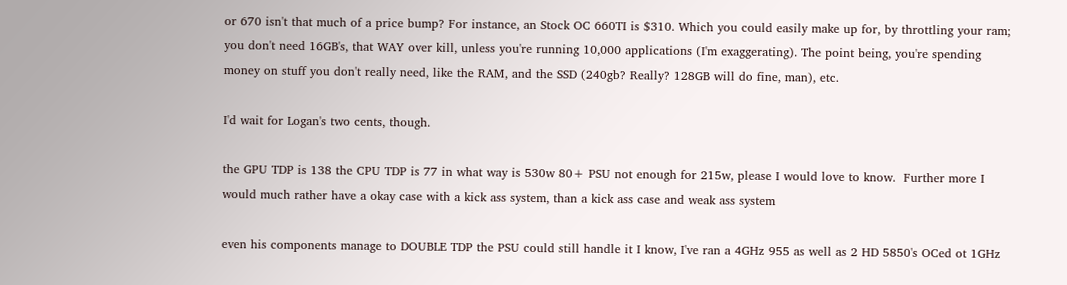or 670 isn't that much of a price bump? For instance, an Stock OC 660TI is $310. Which you could easily make up for, by throttling your ram; you don't need 16GB's, that WAY over kill, unless you're running 10,000 applications (I'm exaggerating). The point being, you're spending money on stuff you don't really need, like the RAM, and the SSD (240gb? Really? 128GB will do fine, man), etc.

I'd wait for Logan's two cents, though.

the GPU TDP is 138 the CPU TDP is 77 in what way is 530w 80+ PSU not enough for 215w, please I would love to know.  Further more I would much rather have a okay case with a kick ass system, than a kick ass case and weak ass system

even his components manage to DOUBLE TDP the PSU could still handle it I know, I've ran a 4GHz 955 as well as 2 HD 5850's OCed ot 1GHz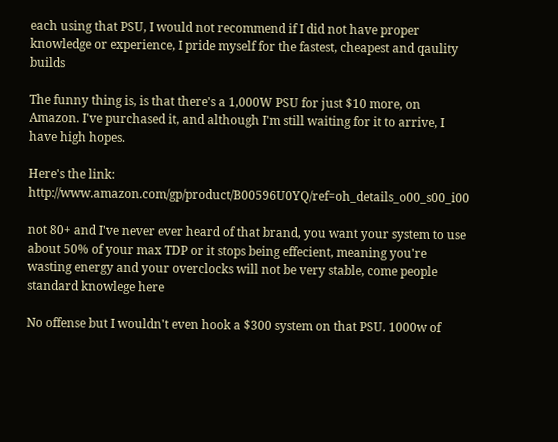each using that PSU, I would not recommend if I did not have proper knowledge or experience, I pride myself for the fastest, cheapest and qaulity builds

The funny thing is, is that there's a 1,000W PSU for just $10 more, on Amazon. I've purchased it, and although I'm still waiting for it to arrive, I have high hopes.

Here's the link: http://www.amazon.com/gp/product/B00596U0YQ/ref=oh_details_o00_s00_i00

not 80+ and I've never ever heard of that brand, you want your system to use about 50% of your max TDP or it stops being effecient, meaning you're wasting energy and your overclocks will not be very stable, come people standard knowlege here

No offense but I wouldn't even hook a $300 system on that PSU. 1000w of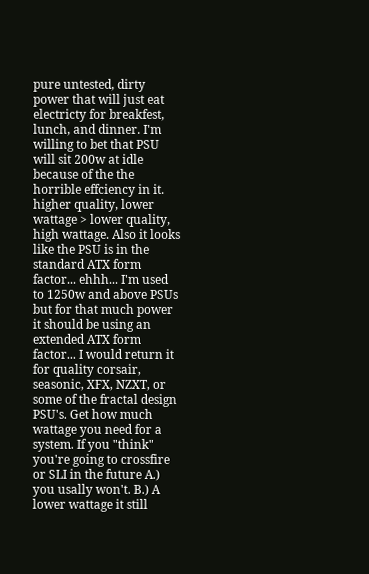pure untested, dirty power that will just eat electricty for breakfest, lunch, and dinner. I'm willing to bet that PSU will sit 200w at idle because of the the horrible effciency in it. higher quality, lower wattage > lower quality, high wattage. Also it looks like the PSU is in the standard ATX form factor... ehhh... I'm used to 1250w and above PSUs but for that much power it should be using an extended ATX form factor... I would return it for quality corsair, seasonic, XFX, NZXT, or some of the fractal design PSU's. Get how much wattage you need for a system. If you "think" you're going to crossfire or SLI in the future A.) you usally won't. B.) A lower wattage it still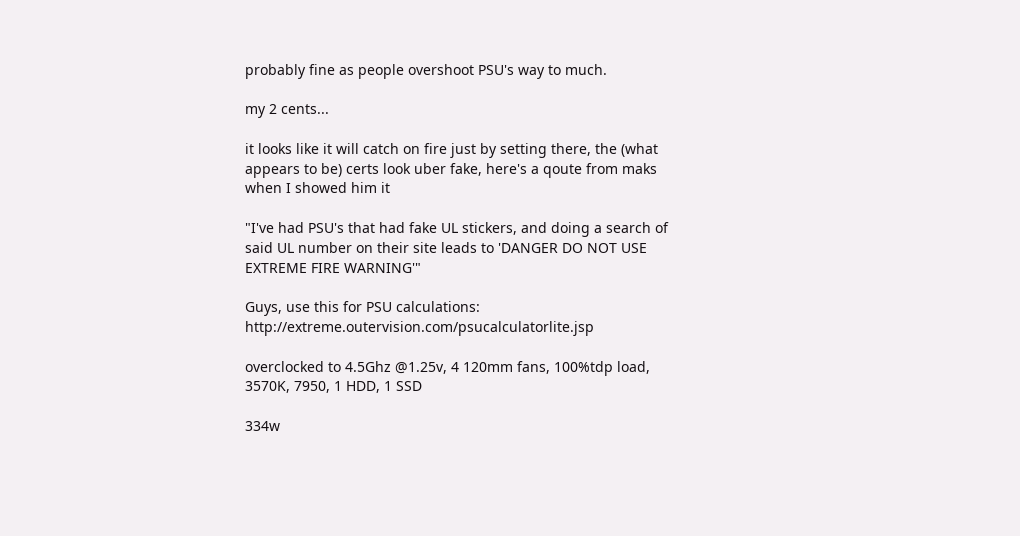probably fine as people overshoot PSU's way to much.

my 2 cents...

it looks like it will catch on fire just by setting there, the (what appears to be) certs look uber fake, here's a qoute from maks when I showed him it

"I've had PSU's that had fake UL stickers, and doing a search of said UL number on their site leads to 'DANGER DO NOT USE EXTREME FIRE WARNING'"

Guys, use this for PSU calculations: http://extreme.outervision.com/psucalculatorlite.jsp

overclocked to 4.5Ghz @1.25v, 4 120mm fans, 100%tdp load, 3570K, 7950, 1 HDD, 1 SSD

334w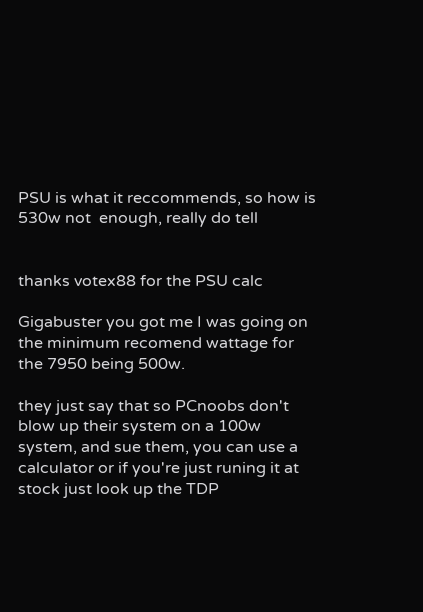PSU is what it reccommends, so how is 530w not  enough, really do tell


thanks votex88 for the PSU calc

Gigabuster you got me I was going on the minimum recomend wattage for the 7950 being 500w.

they just say that so PCnoobs don't blow up their system on a 100w system, and sue them, you can use a calculator or if you're just runing it at stock just look up the TDP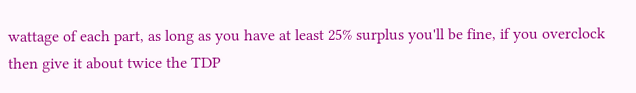wattage of each part, as long as you have at least 25% surplus you'll be fine, if you overclock then give it about twice the TDP